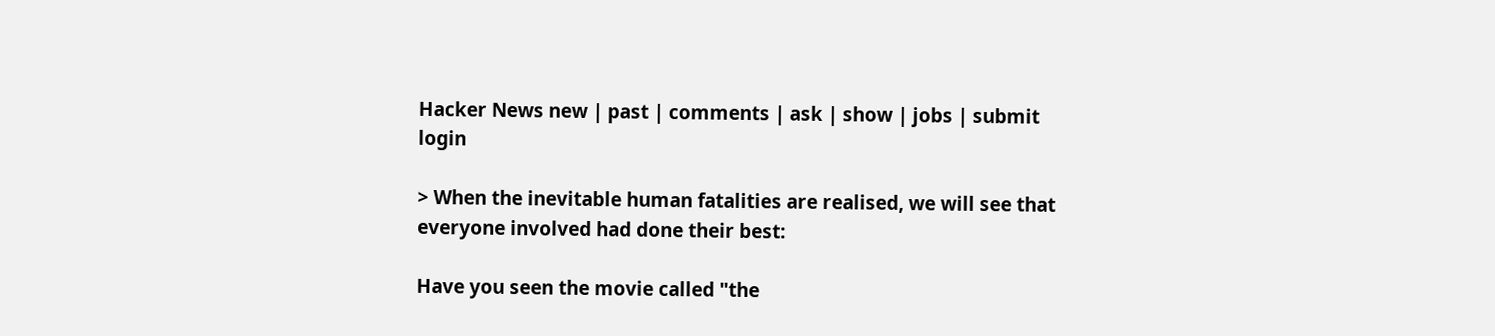Hacker News new | past | comments | ask | show | jobs | submit login

> When the inevitable human fatalities are realised, we will see that everyone involved had done their best:

Have you seen the movie called "the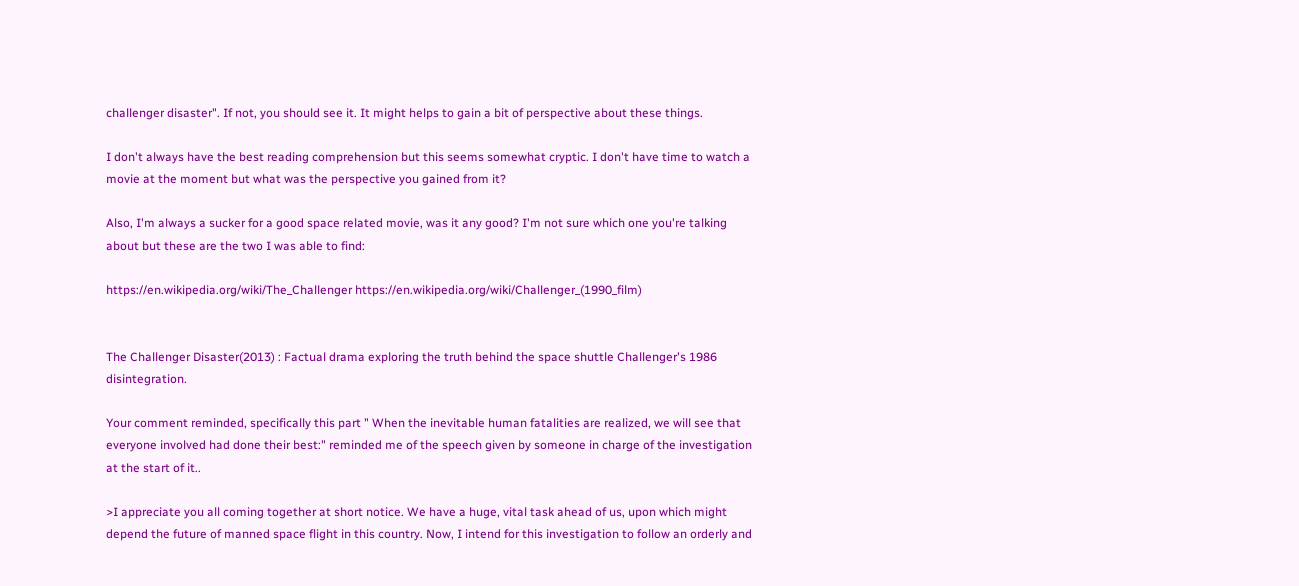challenger disaster". If not, you should see it. It might helps to gain a bit of perspective about these things.

I don't always have the best reading comprehension but this seems somewhat cryptic. I don't have time to watch a movie at the moment but what was the perspective you gained from it?

Also, I'm always a sucker for a good space related movie, was it any good? I'm not sure which one you're talking about but these are the two I was able to find:

https://en.wikipedia.org/wiki/The_Challenger https://en.wikipedia.org/wiki/Challenger_(1990_film)


The Challenger Disaster(2013) : Factual drama exploring the truth behind the space shuttle Challenger's 1986 disintegration.

Your comment reminded, specifically this part " When the inevitable human fatalities are realized, we will see that everyone involved had done their best:" reminded me of the speech given by someone in charge of the investigation at the start of it..

>I appreciate you all coming together at short notice. We have a huge, vital task ahead of us, upon which might depend the future of manned space flight in this country. Now, I intend for this investigation to follow an orderly and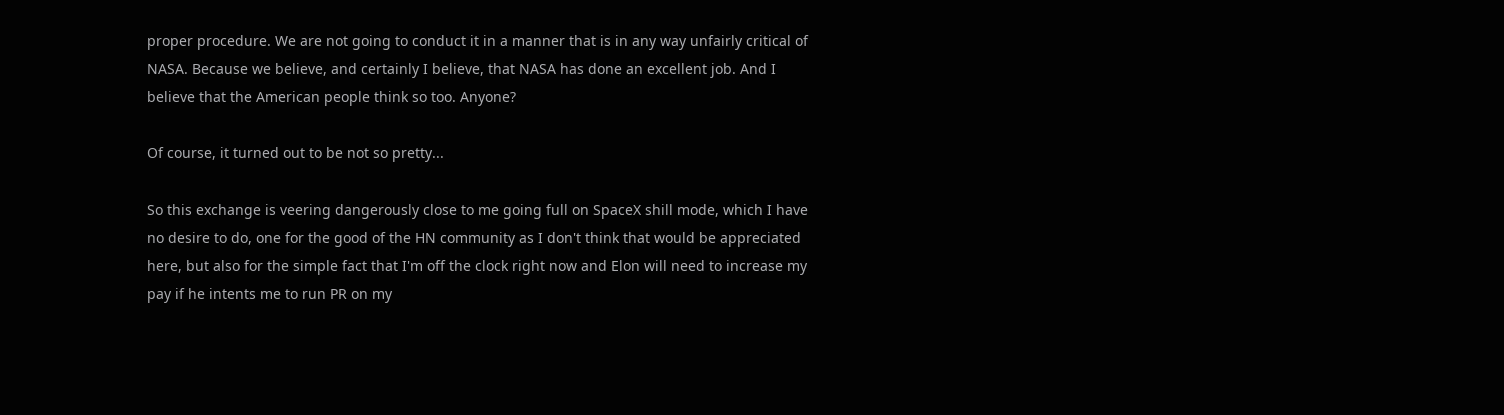proper procedure. We are not going to conduct it in a manner that is in any way unfairly critical of NASA. Because we believe, and certainly I believe, that NASA has done an excellent job. And I believe that the American people think so too. Anyone?

Of course, it turned out to be not so pretty...

So this exchange is veering dangerously close to me going full on SpaceX shill mode, which I have no desire to do, one for the good of the HN community as I don't think that would be appreciated here, but also for the simple fact that I'm off the clock right now and Elon will need to increase my pay if he intents me to run PR on my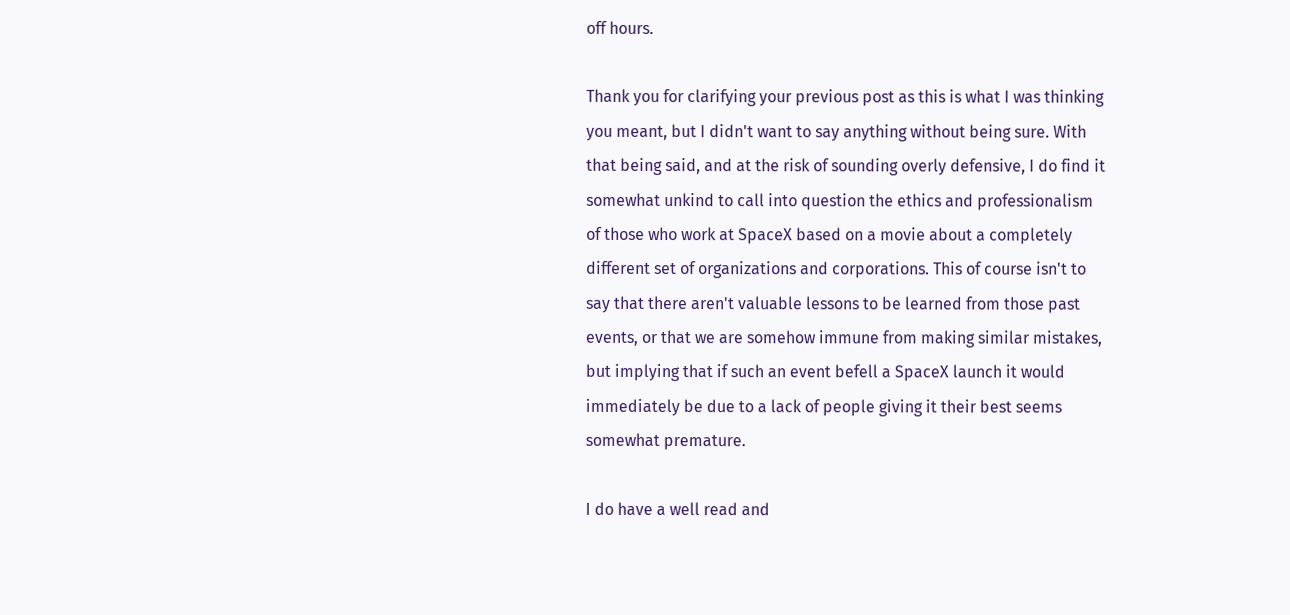off hours.

Thank you for clarifying your previous post as this is what I was thinking you meant, but I didn't want to say anything without being sure. With that being said, and at the risk of sounding overly defensive, I do find it somewhat unkind to call into question the ethics and professionalism of those who work at SpaceX based on a movie about a completely different set of organizations and corporations. This of course isn't to say that there aren't valuable lessons to be learned from those past events, or that we are somehow immune from making similar mistakes, but implying that if such an event befell a SpaceX launch it would immediately be due to a lack of people giving it their best seems somewhat premature.

I do have a well read and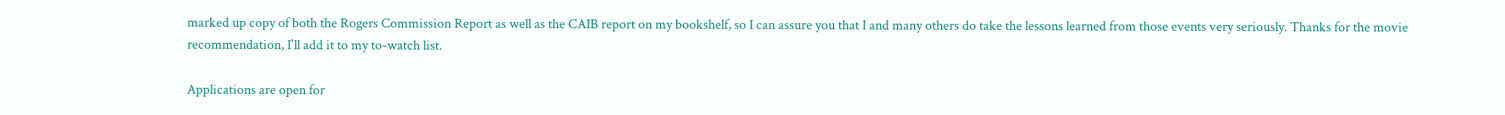marked up copy of both the Rogers Commission Report as well as the CAIB report on my bookshelf, so I can assure you that I and many others do take the lessons learned from those events very seriously. Thanks for the movie recommendation, I'll add it to my to-watch list.

Applications are open for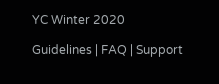YC Winter 2020

Guidelines | FAQ | Support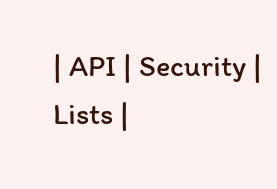| API | Security | Lists |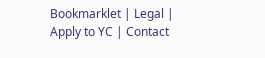Bookmarklet | Legal | Apply to YC | Contact